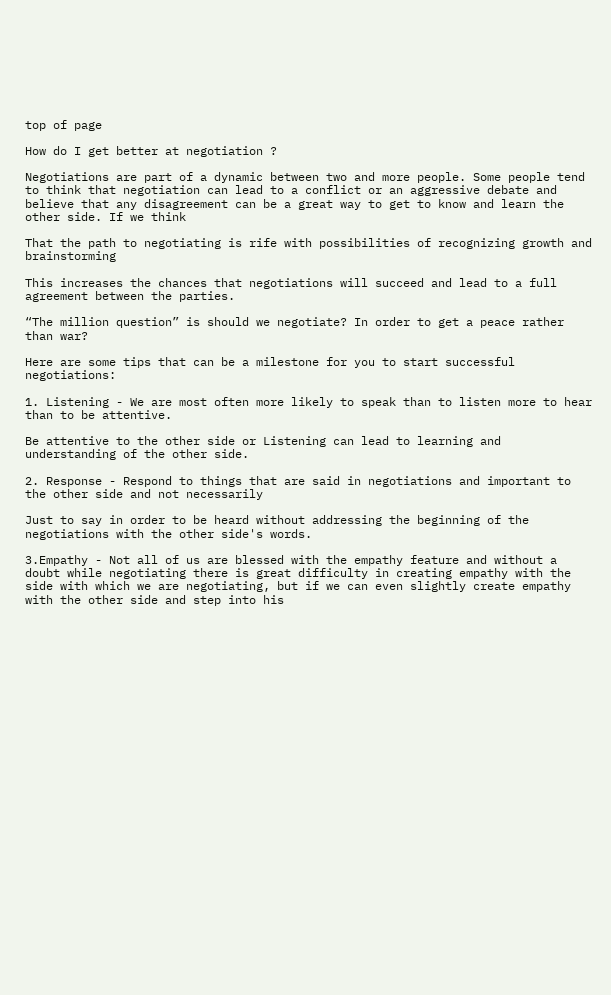top of page

How do I get better at negotiation ?

Negotiations are part of a dynamic between two and more people. Some people tend to think that negotiation can lead to a conflict or an aggressive debate and believe that any disagreement can be a great way to get to know and learn the other side. If we think

That the path to negotiating is rife with possibilities of recognizing growth and brainstorming

This increases the chances that negotiations will succeed and lead to a full agreement between the parties.

“The million question” is should we negotiate? In order to get a peace rather than war?

Here are some tips that can be a milestone for you to start successful negotiations:

1. Listening - We are most often more likely to speak than to listen more to hear than to be attentive.

Be attentive to the other side or Listening can lead to learning and understanding of the other side.

2. Response - Respond to things that are said in negotiations and important to the other side and not necessarily

Just to say in order to be heard without addressing the beginning of the negotiations with the other side's words.

3.Empathy - Not all of us are blessed with the empathy feature and without a doubt while negotiating there is great difficulty in creating empathy with the side with which we are negotiating, but if we can even slightly create empathy with the other side and step into his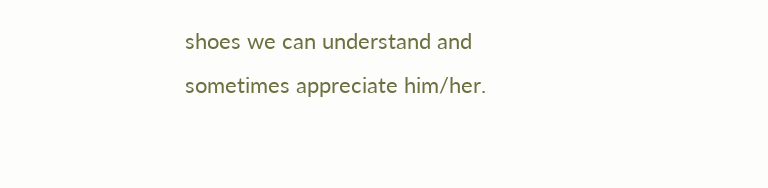shoes we can understand and sometimes appreciate him/her.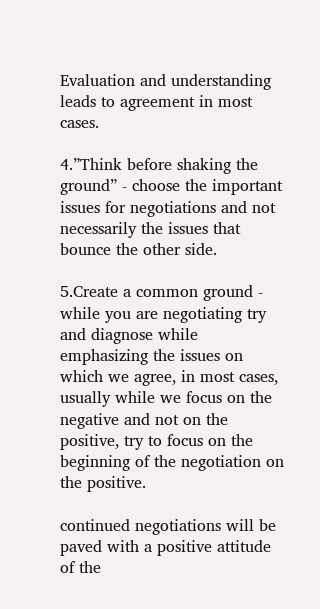Evaluation and understanding leads to agreement in most cases.

4.”Think before shaking the ground” - choose the important issues for negotiations and not necessarily the issues that bounce the other side.

5.Create a common ground - while you are negotiating try and diagnose while emphasizing the issues on which we agree, in most cases, usually while we focus on the negative and not on the positive, try to focus on the beginning of the negotiation on the positive.

continued negotiations will be paved with a positive attitude of the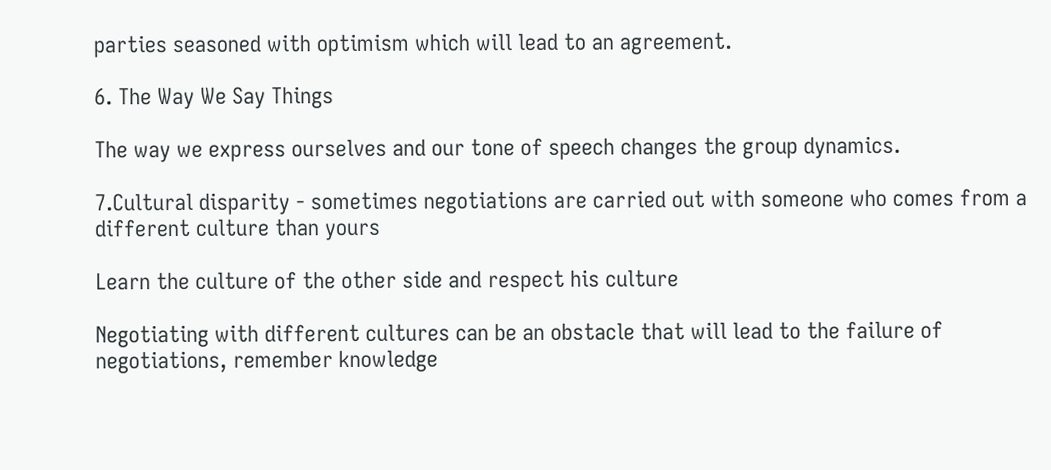parties seasoned with optimism which will lead to an agreement.

6. The Way We Say Things

The way we express ourselves and our tone of speech changes the group dynamics.

7.Cultural disparity - sometimes negotiations are carried out with someone who comes from a different culture than yours

Learn the culture of the other side and respect his culture

Negotiating with different cultures can be an obstacle that will lead to the failure of negotiations, remember knowledge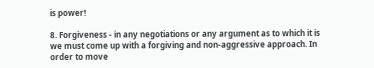is power!

8. Forgiveness - in any negotiations or any argument as to which it is we must come up with a forgiving and non-aggressive approach. In order to move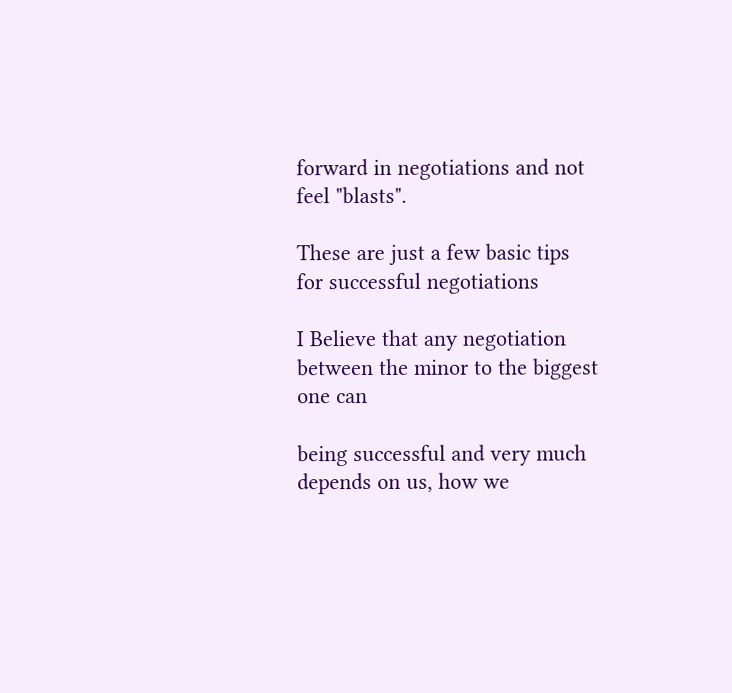forward in negotiations and not feel "blasts".

These are just a few basic tips for successful negotiations

I Believe that any negotiation between the minor to the biggest one can

being successful and very much depends on us, how we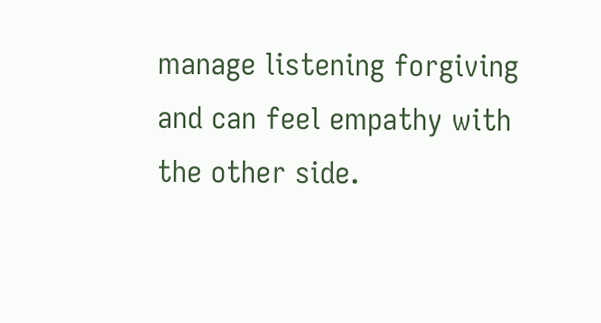manage listening forgiving and can feel empathy with the other side.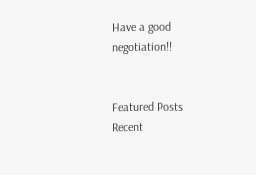Have a good negotiation!!


Featured Posts
Recent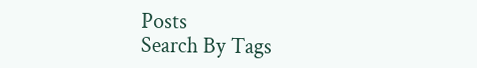Posts
Search By Tags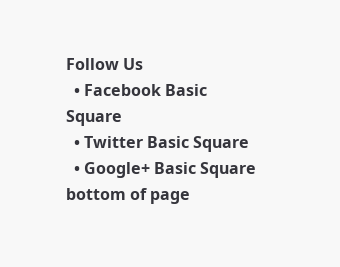Follow Us
  • Facebook Basic Square
  • Twitter Basic Square
  • Google+ Basic Square
bottom of page